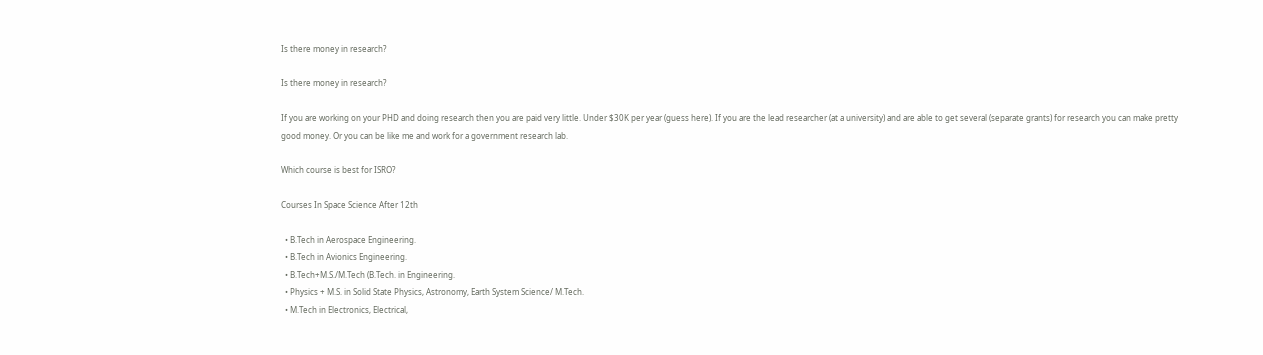Is there money in research?

Is there money in research?

If you are working on your PHD and doing research then you are paid very little. Under $30K per year (guess here). If you are the lead researcher (at a university) and are able to get several (separate grants) for research you can make pretty good money. Or you can be like me and work for a government research lab.

Which course is best for ISRO?

Courses In Space Science After 12th

  • B.Tech in Aerospace Engineering.
  • B.Tech in Avionics Engineering.
  • B.Tech+M.S./M.Tech (B.Tech. in Engineering.
  • Physics + M.S. in Solid State Physics, Astronomy, Earth System Science/ M.Tech.
  • M.Tech in Electronics, Electrical,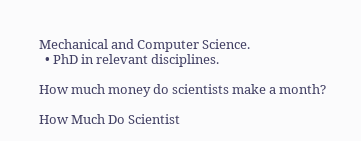Mechanical and Computer Science.
  • PhD in relevant disciplines.

How much money do scientists make a month?

How Much Do Scientist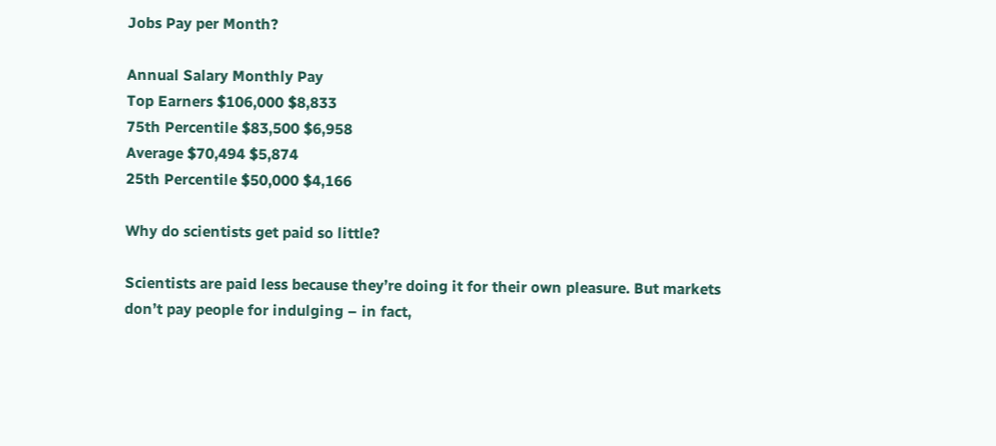Jobs Pay per Month?

Annual Salary Monthly Pay
Top Earners $106,000 $8,833
75th Percentile $83,500 $6,958
Average $70,494 $5,874
25th Percentile $50,000 $4,166

Why do scientists get paid so little?

Scientists are paid less because they’re doing it for their own pleasure. But markets don’t pay people for indulging – in fact,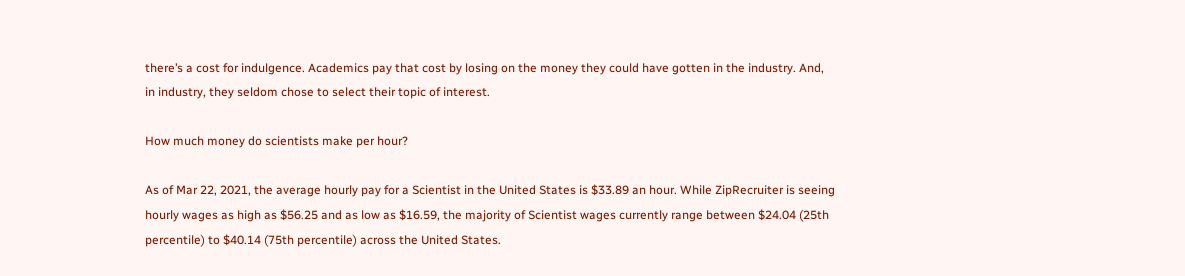there’s a cost for indulgence. Academics pay that cost by losing on the money they could have gotten in the industry. And, in industry, they seldom chose to select their topic of interest.

How much money do scientists make per hour?

As of Mar 22, 2021, the average hourly pay for a Scientist in the United States is $33.89 an hour. While ZipRecruiter is seeing hourly wages as high as $56.25 and as low as $16.59, the majority of Scientist wages currently range between $24.04 (25th percentile) to $40.14 (75th percentile) across the United States.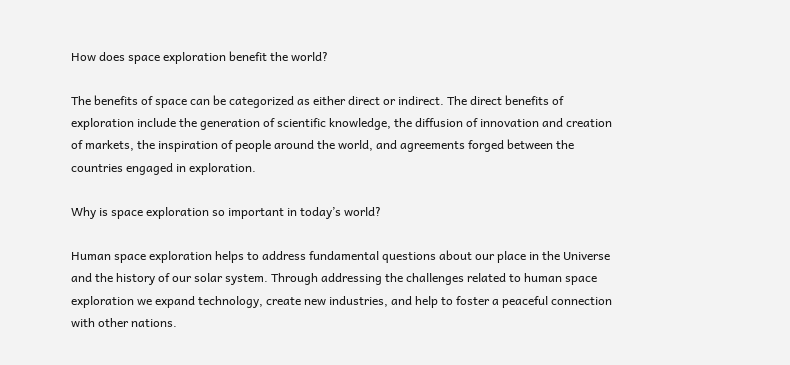How does space exploration benefit the world?

The benefits of space can be categorized as either direct or indirect. The direct benefits of exploration include the generation of scientific knowledge, the diffusion of innovation and creation of markets, the inspiration of people around the world, and agreements forged between the countries engaged in exploration.

Why is space exploration so important in today’s world?

Human space exploration helps to address fundamental questions about our place in the Universe and the history of our solar system. Through addressing the challenges related to human space exploration we expand technology, create new industries, and help to foster a peaceful connection with other nations.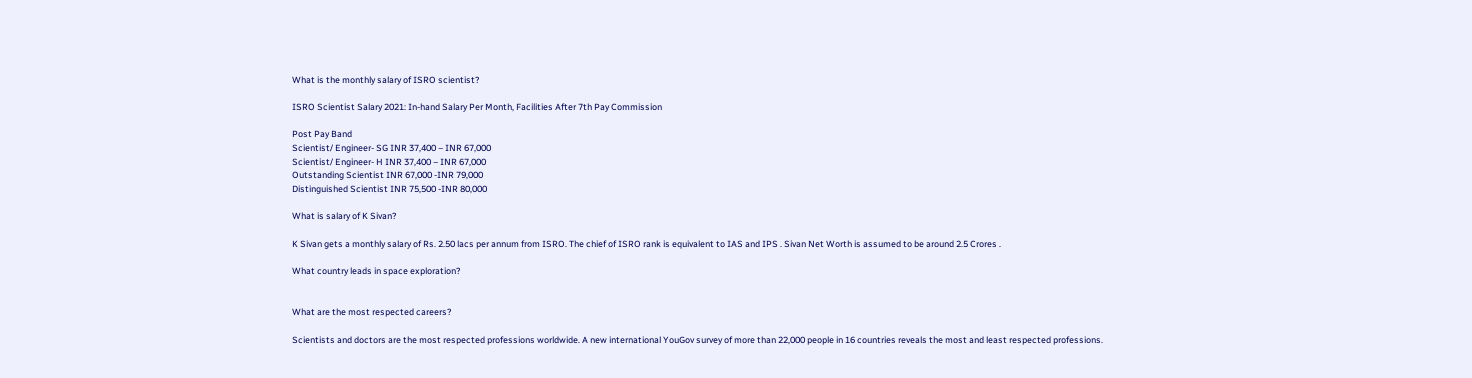What is the monthly salary of ISRO scientist?

ISRO Scientist Salary 2021: In-hand Salary Per Month, Facilities After 7th Pay Commission

Post Pay Band
Scientist/ Engineer- SG INR 37,400 – INR 67,000
Scientist/ Engineer- H INR 37,400 – INR 67,000
Outstanding Scientist INR 67,000 -INR 79,000
Distinguished Scientist INR 75,500 -INR 80,000

What is salary of K Sivan?

K Sivan gets a monthly salary of Rs. 2.50 lacs per annum from ISRO. The chief of ISRO rank is equivalent to IAS and IPS . Sivan Net Worth is assumed to be around 2.5 Crores .

What country leads in space exploration?


What are the most respected careers?

Scientists and doctors are the most respected professions worldwide. A new international YouGov survey of more than 22,000 people in 16 countries reveals the most and least respected professions.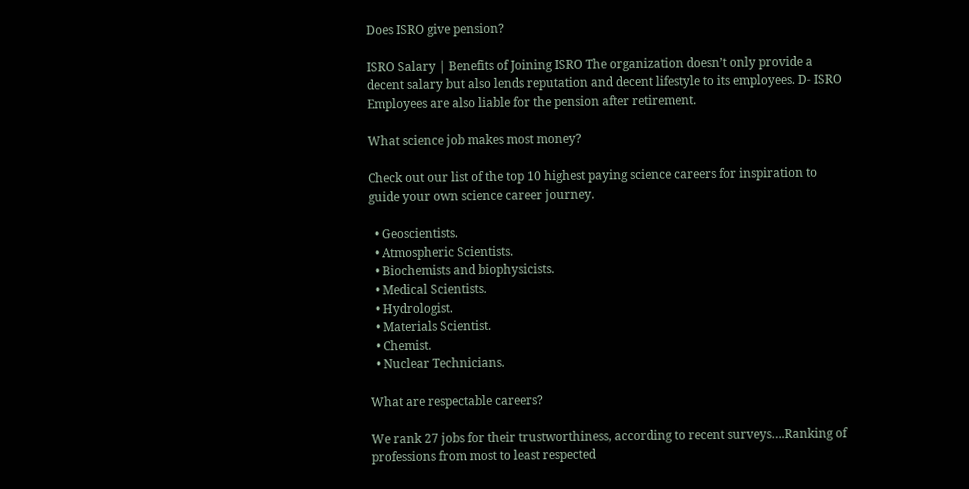Does ISRO give pension?

ISRO Salary | Benefits of Joining ISRO The organization doesn’t only provide a decent salary but also lends reputation and decent lifestyle to its employees. D- ISRO Employees are also liable for the pension after retirement.

What science job makes most money?

Check out our list of the top 10 highest paying science careers for inspiration to guide your own science career journey.

  • Geoscientists.
  • Atmospheric Scientists.
  • Biochemists and biophysicists.
  • Medical Scientists.
  • Hydrologist.
  • Materials Scientist.
  • Chemist.
  • Nuclear Technicians.

What are respectable careers?

We rank 27 jobs for their trustworthiness, according to recent surveys….Ranking of professions from most to least respected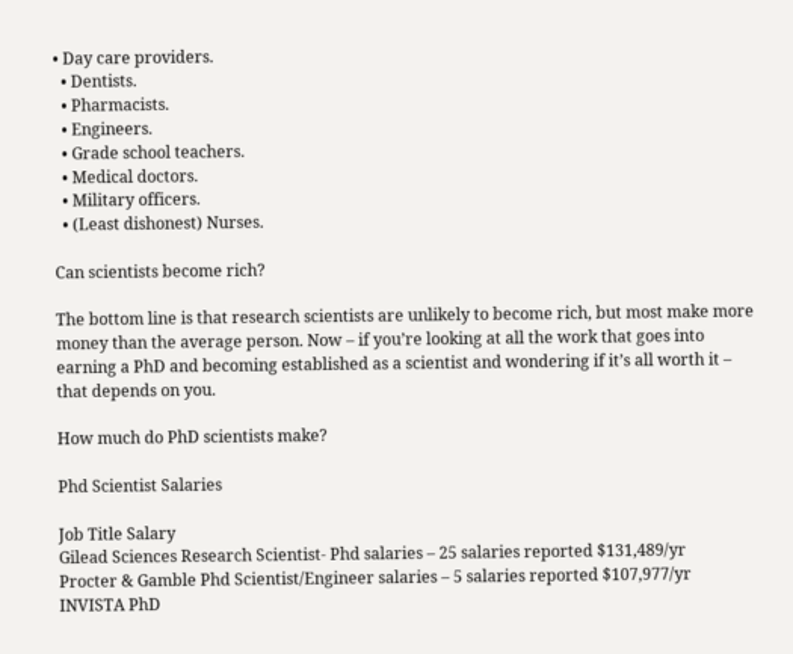• Day care providers.
  • Dentists.
  • Pharmacists.
  • Engineers.
  • Grade school teachers.
  • Medical doctors.
  • Military officers.
  • (Least dishonest) Nurses.

Can scientists become rich?

The bottom line is that research scientists are unlikely to become rich, but most make more money than the average person. Now – if you’re looking at all the work that goes into earning a PhD and becoming established as a scientist and wondering if it’s all worth it – that depends on you.

How much do PhD scientists make?

Phd Scientist Salaries

Job Title Salary
Gilead Sciences Research Scientist- Phd salaries – 25 salaries reported $131,489/yr
Procter & Gamble Phd Scientist/Engineer salaries – 5 salaries reported $107,977/yr
INVISTA PhD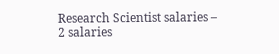Research Scientist salaries – 2 salaries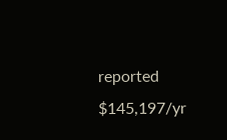reported $145,197/yr